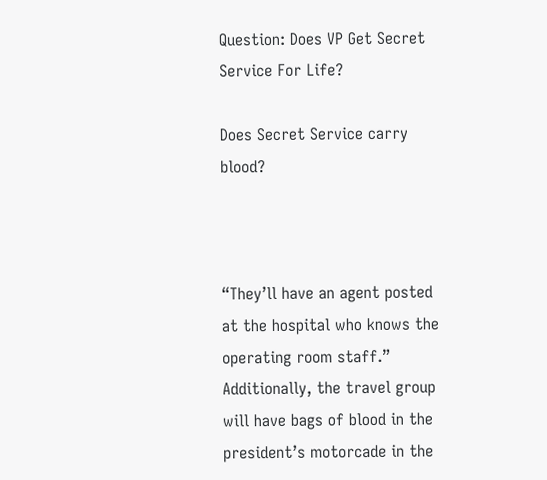Question: Does VP Get Secret Service For Life?

Does Secret Service carry blood?



“They’ll have an agent posted at the hospital who knows the operating room staff.” Additionally, the travel group will have bags of blood in the president’s motorcade in the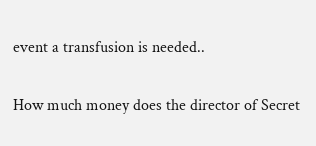event a transfusion is needed..

How much money does the director of Secret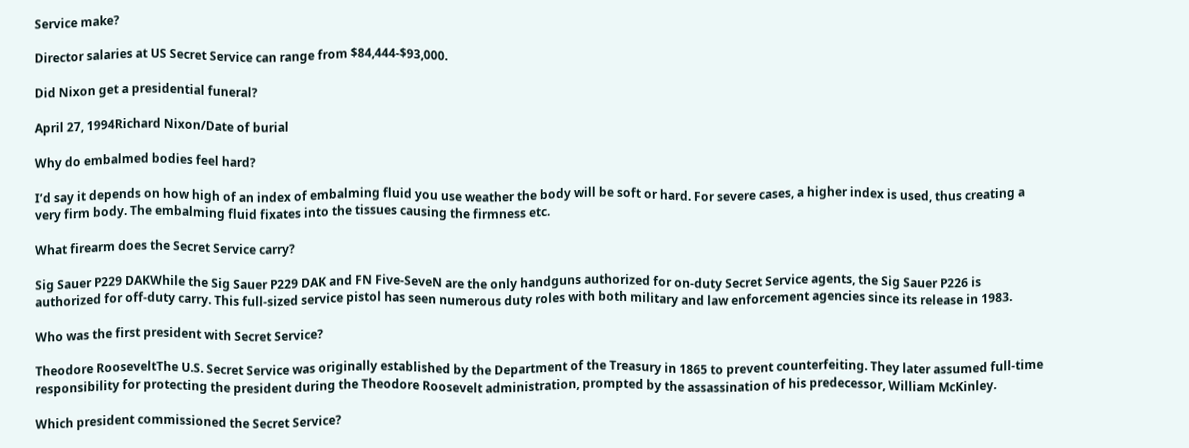Service make?

Director salaries at US Secret Service can range from $84,444-$93,000.

Did Nixon get a presidential funeral?

April 27, 1994Richard Nixon/Date of burial

Why do embalmed bodies feel hard?

I’d say it depends on how high of an index of embalming fluid you use weather the body will be soft or hard. For severe cases, a higher index is used, thus creating a very firm body. The embalming fluid fixates into the tissues causing the firmness etc.

What firearm does the Secret Service carry?

Sig Sauer P229 DAKWhile the Sig Sauer P229 DAK and FN Five-SeveN are the only handguns authorized for on-duty Secret Service agents, the Sig Sauer P226 is authorized for off-duty carry. This full-sized service pistol has seen numerous duty roles with both military and law enforcement agencies since its release in 1983.

Who was the first president with Secret Service?

Theodore RooseveltThe U.S. Secret Service was originally established by the Department of the Treasury in 1865 to prevent counterfeiting. They later assumed full-time responsibility for protecting the president during the Theodore Roosevelt administration, prompted by the assassination of his predecessor, William McKinley.

Which president commissioned the Secret Service?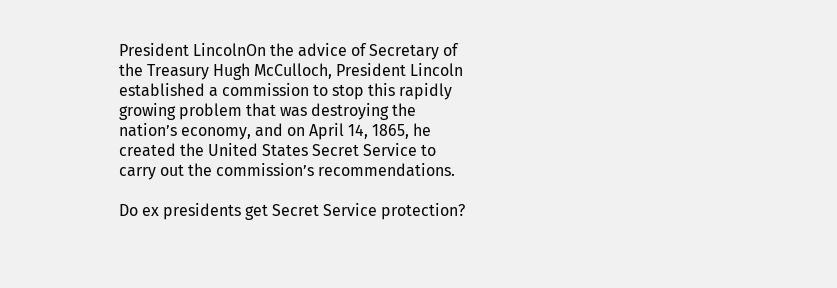President LincolnOn the advice of Secretary of the Treasury Hugh McCulloch, President Lincoln established a commission to stop this rapidly growing problem that was destroying the nation’s economy, and on April 14, 1865, he created the United States Secret Service to carry out the commission’s recommendations.

Do ex presidents get Secret Service protection?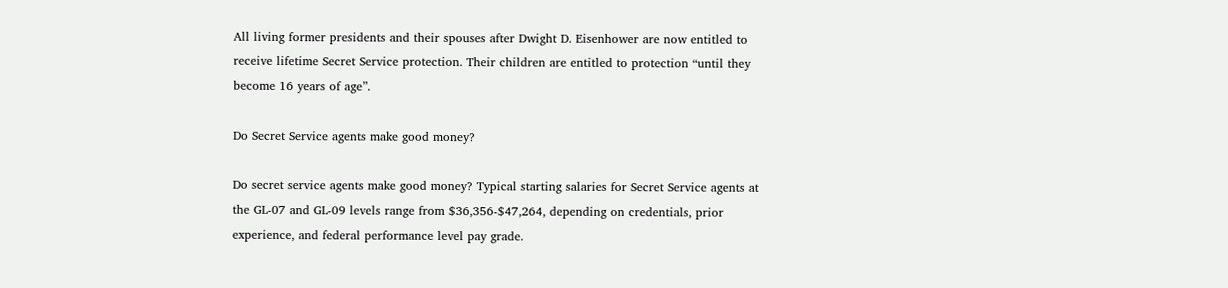All living former presidents and their spouses after Dwight D. Eisenhower are now entitled to receive lifetime Secret Service protection. Their children are entitled to protection “until they become 16 years of age”.

Do Secret Service agents make good money?

Do secret service agents make good money? Typical starting salaries for Secret Service agents at the GL-07 and GL-09 levels range from $36,356-$47,264, depending on credentials, prior experience, and federal performance level pay grade.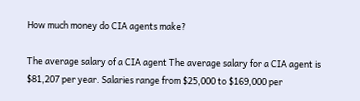How much money do CIA agents make?

The average salary of a CIA agent The average salary for a CIA agent is $81,207 per year. Salaries range from $25,000 to $169,000 per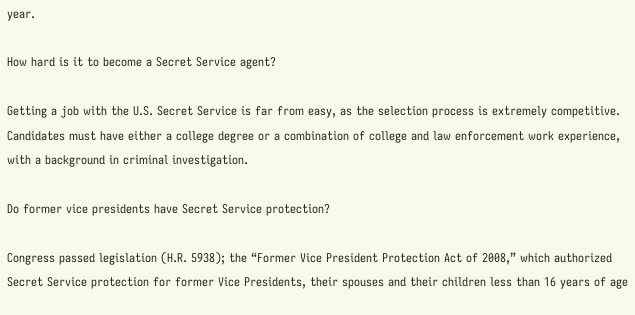year.

How hard is it to become a Secret Service agent?

Getting a job with the U.S. Secret Service is far from easy, as the selection process is extremely competitive. Candidates must have either a college degree or a combination of college and law enforcement work experience, with a background in criminal investigation.

Do former vice presidents have Secret Service protection?

Congress passed legislation (H.R. 5938); the “Former Vice President Protection Act of 2008,” which authorized Secret Service protection for former Vice Presidents, their spouses and their children less than 16 years of age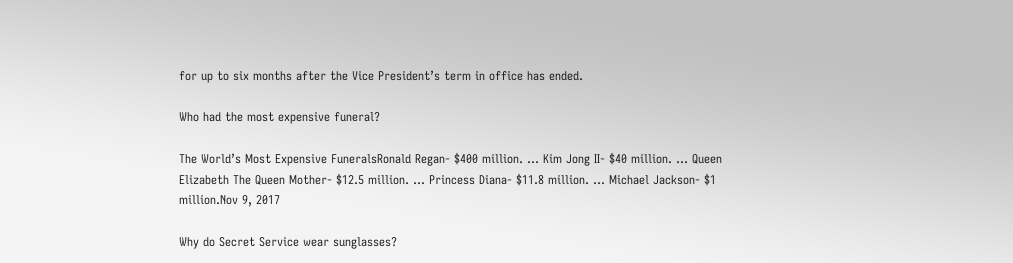for up to six months after the Vice President’s term in office has ended.

Who had the most expensive funeral?

The World’s Most Expensive FuneralsRonald Regan- $400 million. … Kim Jong II- $40 million. … Queen Elizabeth The Queen Mother- $12.5 million. … Princess Diana- $11.8 million. … Michael Jackson- $1 million.Nov 9, 2017

Why do Secret Service wear sunglasses?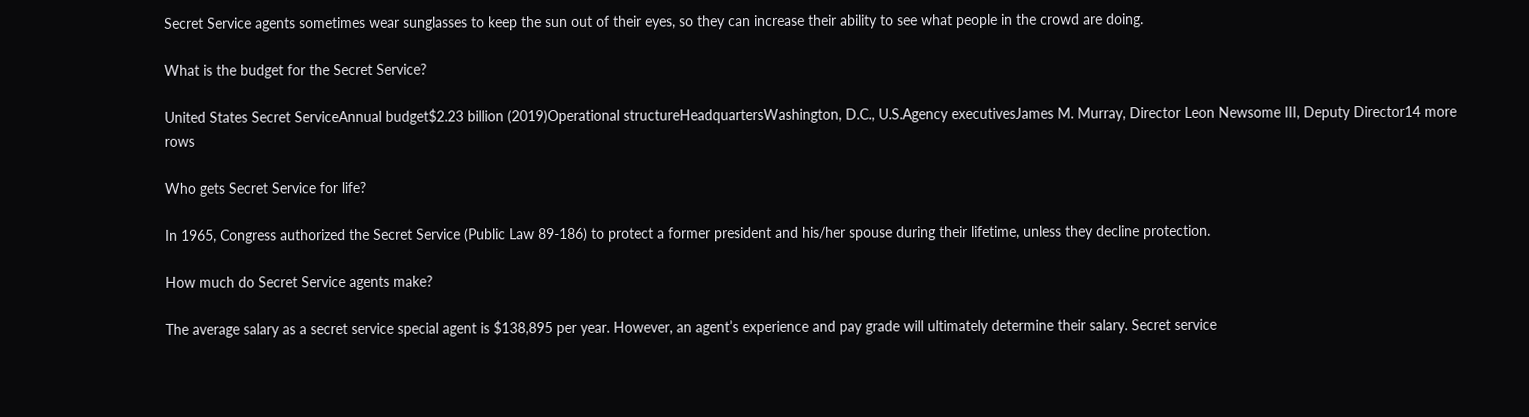Secret Service agents sometimes wear sunglasses to keep the sun out of their eyes, so they can increase their ability to see what people in the crowd are doing.

What is the budget for the Secret Service?

United States Secret ServiceAnnual budget$2.23 billion (2019)Operational structureHeadquartersWashington, D.C., U.S.Agency executivesJames M. Murray, Director Leon Newsome III, Deputy Director14 more rows

Who gets Secret Service for life?

In 1965, Congress authorized the Secret Service (Public Law 89-186) to protect a former president and his/her spouse during their lifetime, unless they decline protection.

How much do Secret Service agents make?

The average salary as a secret service special agent is $138,895 per year. However, an agent’s experience and pay grade will ultimately determine their salary. Secret service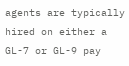agents are typically hired on either a GL-7 or GL-9 pay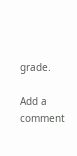grade.

Add a comment